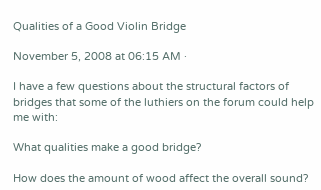Qualities of a Good Violin Bridge

November 5, 2008 at 06:15 AM ·

I have a few questions about the structural factors of bridges that some of the luthiers on the forum could help me with:

What qualities make a good bridge?

How does the amount of wood affect the overall sound?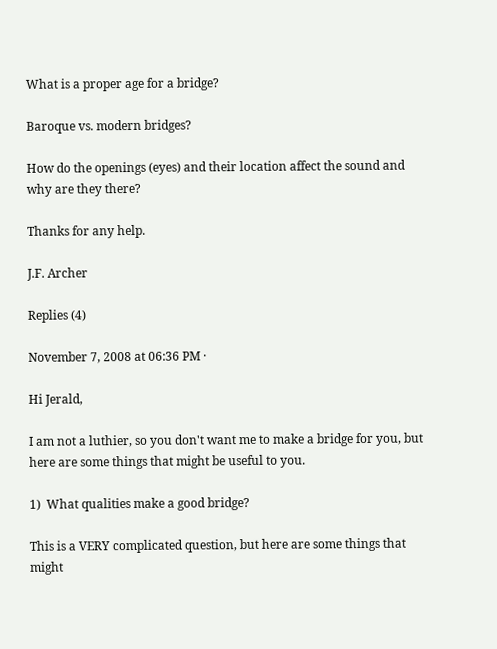What is a proper age for a bridge?

Baroque vs. modern bridges?

How do the openings (eyes) and their location affect the sound and why are they there?

Thanks for any help.

J.F. Archer

Replies (4)

November 7, 2008 at 06:36 PM ·

Hi Jerald,

I am not a luthier, so you don't want me to make a bridge for you, but here are some things that might be useful to you.

1)  What qualities make a good bridge?

This is a VERY complicated question, but here are some things that might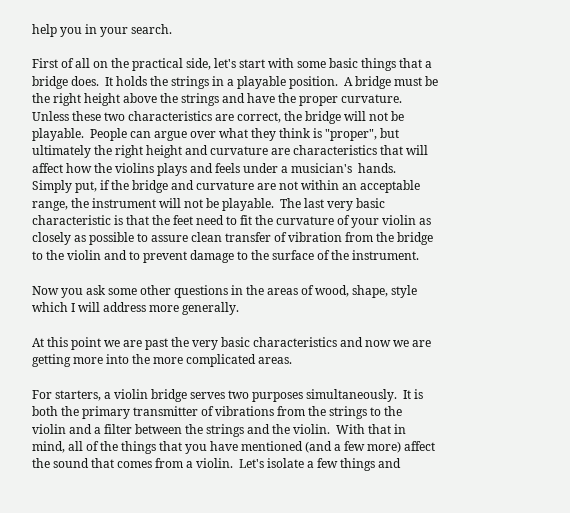help you in your search.

First of all on the practical side, let's start with some basic things that a bridge does.  It holds the strings in a playable position.  A bridge must be the right height above the strings and have the proper curvature.  Unless these two characteristics are correct, the bridge will not be playable.  People can argue over what they think is "proper", but ultimately the right height and curvature are characteristics that will affect how the violins plays and feels under a musician's  hands.  Simply put, if the bridge and curvature are not within an acceptable range, the instrument will not be playable.  The last very basic characteristic is that the feet need to fit the curvature of your violin as closely as possible to assure clean transfer of vibration from the bridge to the violin and to prevent damage to the surface of the instrument.

Now you ask some other questions in the areas of wood, shape, style which I will address more generally.

At this point we are past the very basic characteristics and now we are getting more into the more complicated areas.

For starters, a violin bridge serves two purposes simultaneously.  It is both the primary transmitter of vibrations from the strings to the violin and a filter between the strings and the violin.  With that in mind, all of the things that you have mentioned (and a few more) affect the sound that comes from a violin.  Let's isolate a few things and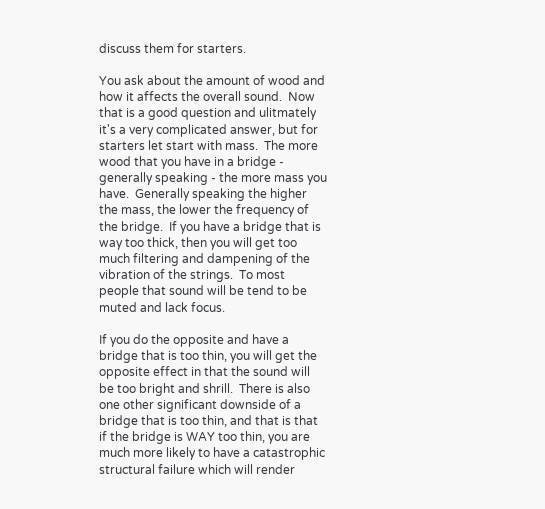discuss them for starters.

You ask about the amount of wood and how it affects the overall sound.  Now that is a good question and ulitmately it's a very complicated answer, but for starters let start with mass.  The more wood that you have in a bridge - generally speaking - the more mass you have.  Generally speaking the higher the mass, the lower the frequency of the bridge.  If you have a bridge that is way too thick, then you will get too much filtering and dampening of the vibration of the strings.  To most people that sound will be tend to be muted and lack focus.

If you do the opposite and have a bridge that is too thin, you will get the opposite effect in that the sound will be too bright and shrill.  There is also one other significant downside of a bridge that is too thin, and that is that if the bridge is WAY too thin, you are much more likely to have a catastrophic structural failure which will render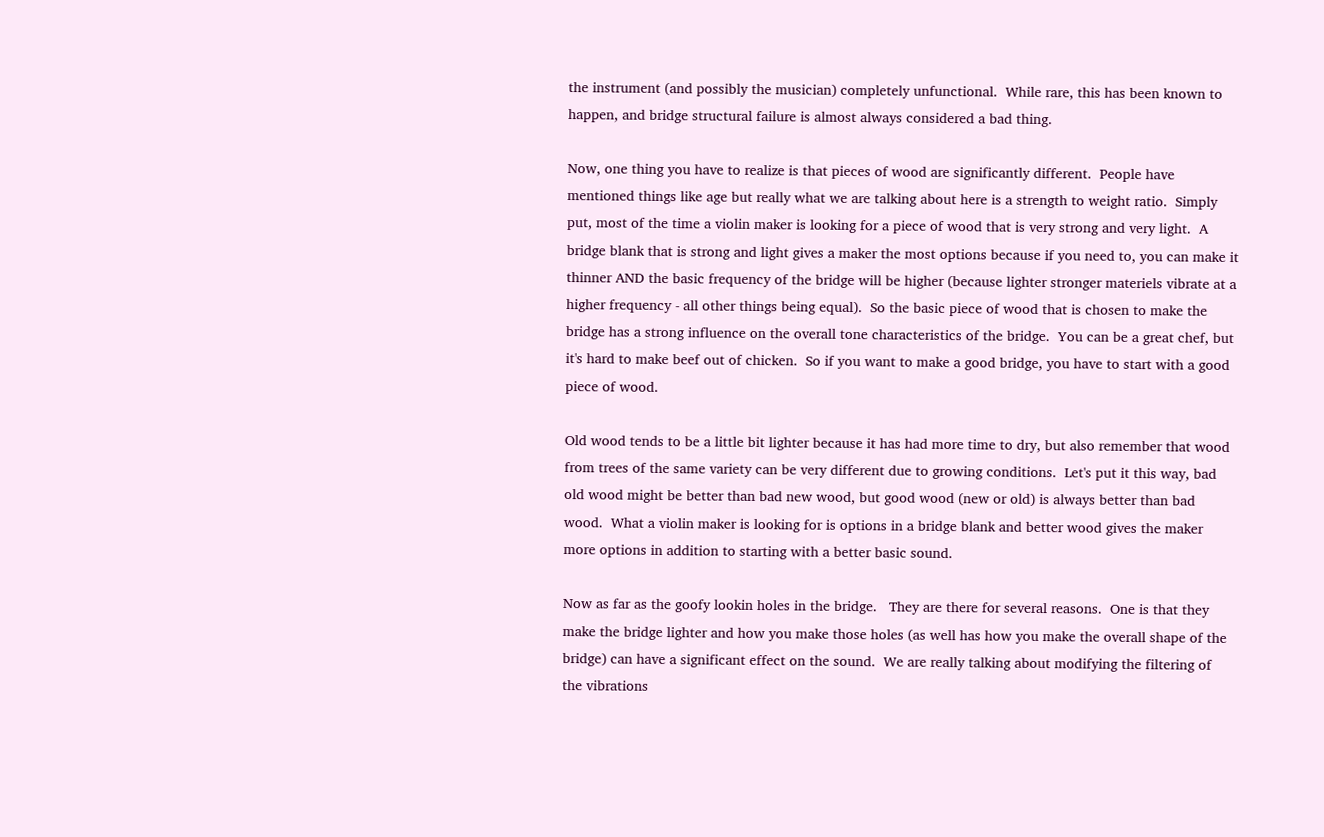the instrument (and possibly the musician) completely unfunctional.  While rare, this has been known to happen, and bridge structural failure is almost always considered a bad thing.

Now, one thing you have to realize is that pieces of wood are significantly different.  People have mentioned things like age but really what we are talking about here is a strength to weight ratio.  Simply put, most of the time a violin maker is looking for a piece of wood that is very strong and very light.  A bridge blank that is strong and light gives a maker the most options because if you need to, you can make it thinner AND the basic frequency of the bridge will be higher (because lighter stronger materiels vibrate at a higher frequency - all other things being equal).  So the basic piece of wood that is chosen to make the bridge has a strong influence on the overall tone characteristics of the bridge.  You can be a great chef, but it's hard to make beef out of chicken.  So if you want to make a good bridge, you have to start with a good piece of wood.

Old wood tends to be a little bit lighter because it has had more time to dry, but also remember that wood from trees of the same variety can be very different due to growing conditions.  Let's put it this way, bad old wood might be better than bad new wood, but good wood (new or old) is always better than bad wood.  What a violin maker is looking for is options in a bridge blank and better wood gives the maker more options in addition to starting with a better basic sound.

Now as far as the goofy lookin holes in the bridge.   They are there for several reasons.  One is that they make the bridge lighter and how you make those holes (as well has how you make the overall shape of the bridge) can have a significant effect on the sound.  We are really talking about modifying the filtering of the vibrations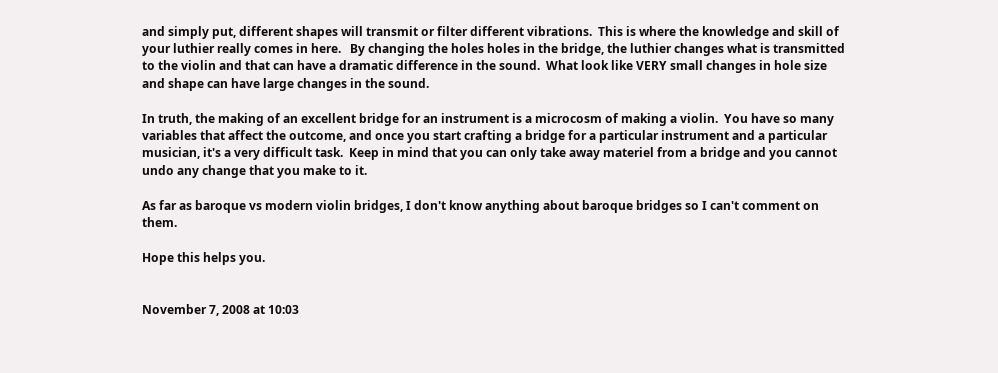and simply put, different shapes will transmit or filter different vibrations.  This is where the knowledge and skill of your luthier really comes in here.   By changing the holes holes in the bridge, the luthier changes what is transmitted to the violin and that can have a dramatic difference in the sound.  What look like VERY small changes in hole size and shape can have large changes in the sound.

In truth, the making of an excellent bridge for an instrument is a microcosm of making a violin.  You have so many variables that affect the outcome, and once you start crafting a bridge for a particular instrument and a particular musician, it's a very difficult task.  Keep in mind that you can only take away materiel from a bridge and you cannot undo any change that you make to it.

As far as baroque vs modern violin bridges, I don't know anything about baroque bridges so I can't comment on them.

Hope this helps you.


November 7, 2008 at 10:03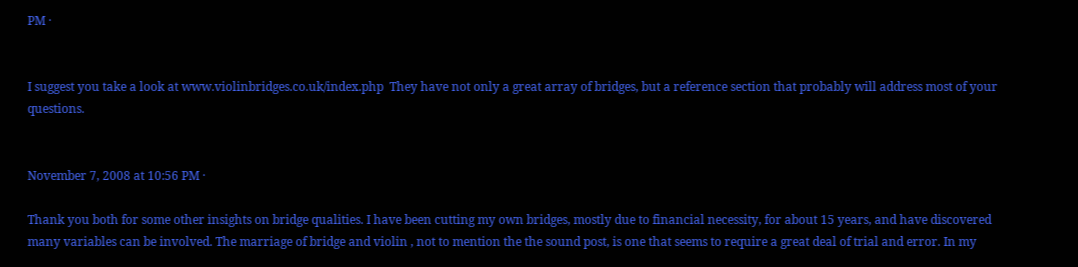PM ·


I suggest you take a look at www.violinbridges.co.uk/index.php  They have not only a great array of bridges, but a reference section that probably will address most of your questions.


November 7, 2008 at 10:56 PM ·

Thank you both for some other insights on bridge qualities. I have been cutting my own bridges, mostly due to financial necessity, for about 15 years, and have discovered many variables can be involved. The marriage of bridge and violin , not to mention the the sound post, is one that seems to require a great deal of trial and error. In my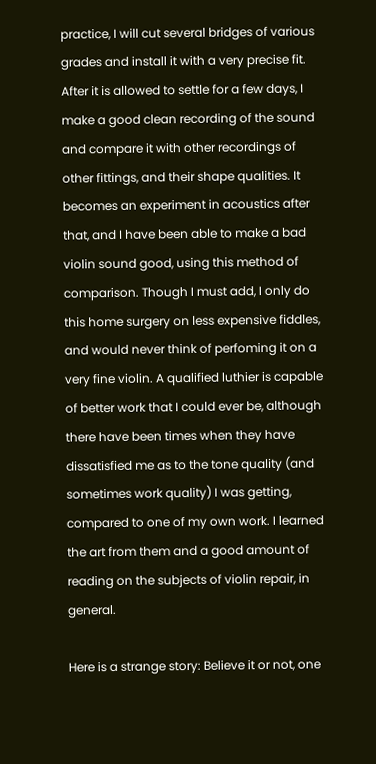practice, I will cut several bridges of various grades and install it with a very precise fit.  After it is allowed to settle for a few days, I make a good clean recording of the sound and compare it with other recordings of other fittings, and their shape qualities. It becomes an experiment in acoustics after that, and I have been able to make a bad violin sound good, using this method of comparison. Though I must add, I only do this home surgery on less expensive fiddles, and would never think of perfoming it on a very fine violin. A qualified luthier is capable of better work that I could ever be, although there have been times when they have dissatisfied me as to the tone quality (and sometimes work quality) I was getting, compared to one of my own work. I learned the art from them and a good amount of reading on the subjects of violin repair, in general.

Here is a strange story: Believe it or not, one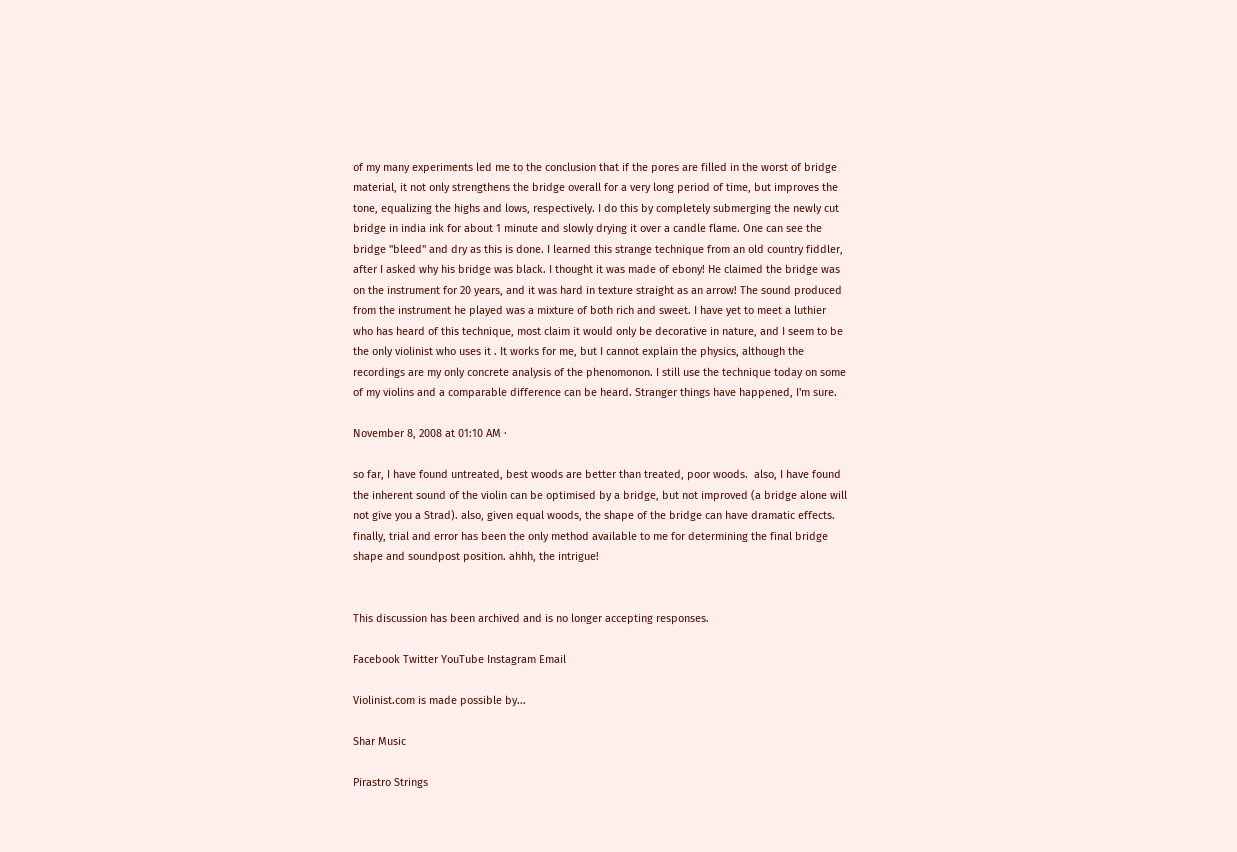of my many experiments led me to the conclusion that if the pores are filled in the worst of bridge material, it not only strengthens the bridge overall for a very long period of time, but improves the tone, equalizing the highs and lows, respectively. I do this by completely submerging the newly cut bridge in india ink for about 1 minute and slowly drying it over a candle flame. One can see the bridge "bleed" and dry as this is done. I learned this strange technique from an old country fiddler, after I asked why his bridge was black. I thought it was made of ebony! He claimed the bridge was on the instrument for 20 years, and it was hard in texture straight as an arrow! The sound produced from the instrument he played was a mixture of both rich and sweet. I have yet to meet a luthier who has heard of this technique, most claim it would only be decorative in nature, and I seem to be the only violinist who uses it . It works for me, but I cannot explain the physics, although the recordings are my only concrete analysis of the phenomonon. I still use the technique today on some of my violins and a comparable difference can be heard. Stranger things have happened, I'm sure.

November 8, 2008 at 01:10 AM ·

so far, I have found untreated, best woods are better than treated, poor woods.  also, I have found the inherent sound of the violin can be optimised by a bridge, but not improved (a bridge alone will not give you a Strad). also, given equal woods, the shape of the bridge can have dramatic effects. finally, trial and error has been the only method available to me for determining the final bridge shape and soundpost position. ahhh, the intrigue!


This discussion has been archived and is no longer accepting responses.

Facebook Twitter YouTube Instagram Email

Violinist.com is made possible by...

Shar Music

Pirastro Strings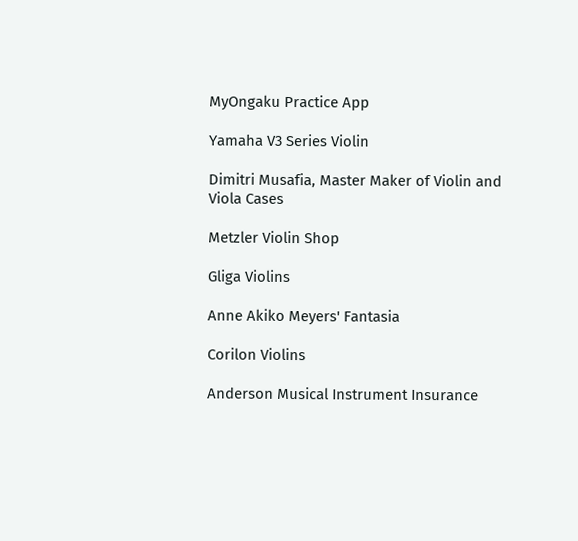MyOngaku Practice App

Yamaha V3 Series Violin

Dimitri Musafia, Master Maker of Violin and Viola Cases

Metzler Violin Shop

Gliga Violins

Anne Akiko Meyers' Fantasia

Corilon Violins

Anderson Musical Instrument Insurance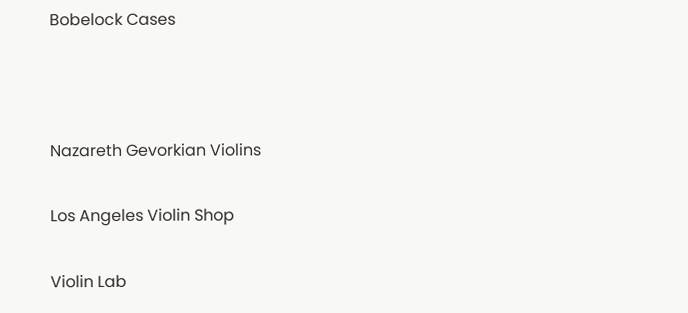Bobelock Cases



Nazareth Gevorkian Violins

Los Angeles Violin Shop

Violin Lab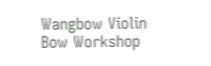Wangbow Violin Bow Workshop